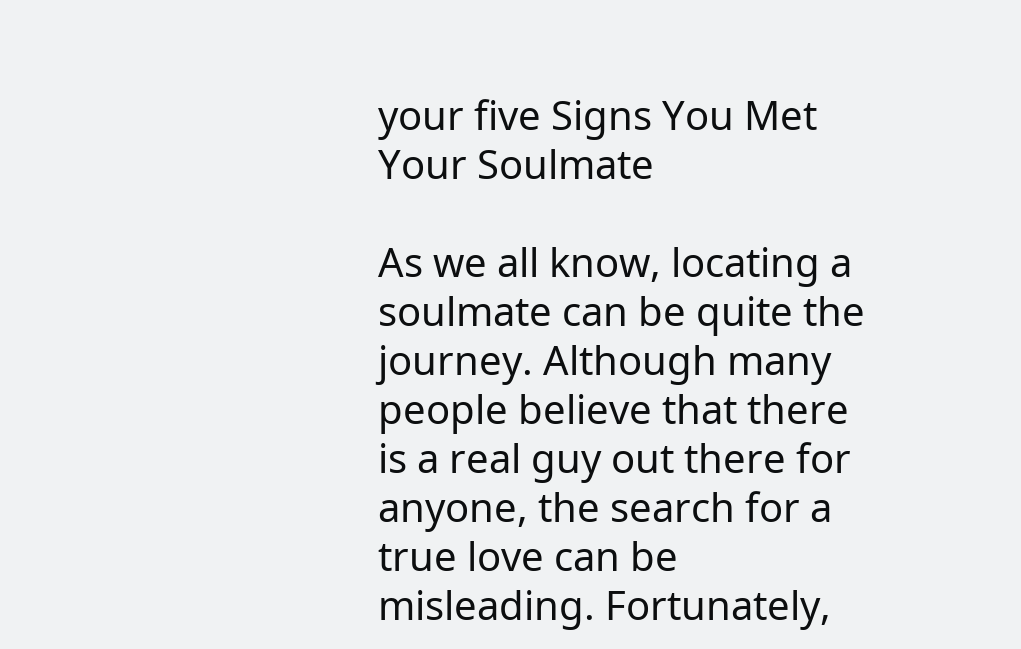your five Signs You Met Your Soulmate

As we all know, locating a soulmate can be quite the journey. Although many people believe that there is a real guy out there for anyone, the search for a true love can be misleading. Fortunately,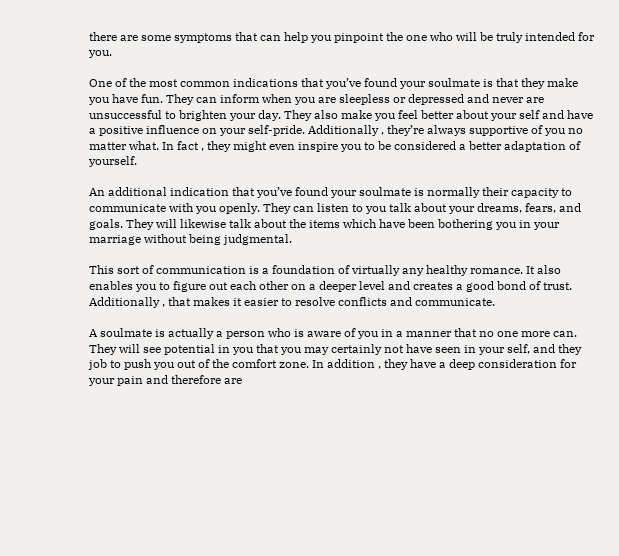there are some symptoms that can help you pinpoint the one who will be truly intended for you.

One of the most common indications that you’ve found your soulmate is that they make you have fun. They can inform when you are sleepless or depressed and never are unsuccessful to brighten your day. They also make you feel better about your self and have a positive influence on your self-pride. Additionally , they’re always supportive of you no matter what. In fact , they might even inspire you to be considered a better adaptation of yourself.

An additional indication that you’ve found your soulmate is normally their capacity to communicate with you openly. They can listen to you talk about your dreams, fears, and goals. They will likewise talk about the items which have been bothering you in your marriage without being judgmental.

This sort of communication is a foundation of virtually any healthy romance. It also enables you to figure out each other on a deeper level and creates a good bond of trust. Additionally , that makes it easier to resolve conflicts and communicate.

A soulmate is actually a person who is aware of you in a manner that no one more can. They will see potential in you that you may certainly not have seen in your self, and they job to push you out of the comfort zone. In addition , they have a deep consideration for your pain and therefore are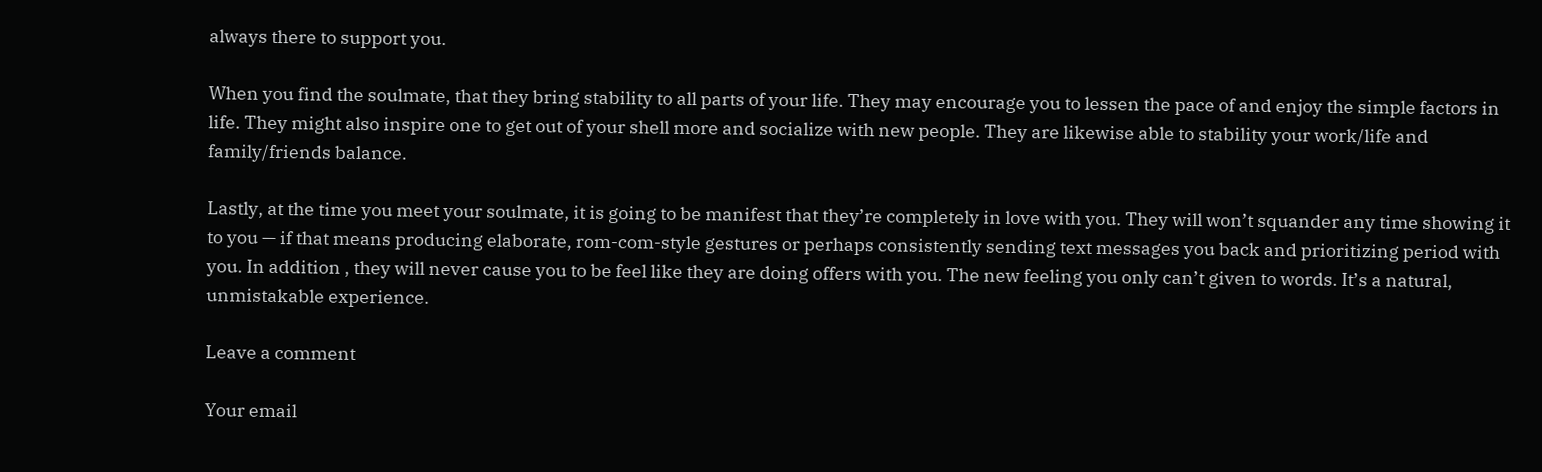always there to support you.

When you find the soulmate, that they bring stability to all parts of your life. They may encourage you to lessen the pace of and enjoy the simple factors in life. They might also inspire one to get out of your shell more and socialize with new people. They are likewise able to stability your work/life and family/friends balance.

Lastly, at the time you meet your soulmate, it is going to be manifest that they’re completely in love with you. They will won’t squander any time showing it to you — if that means producing elaborate, rom-com-style gestures or perhaps consistently sending text messages you back and prioritizing period with you. In addition , they will never cause you to be feel like they are doing offers with you. The new feeling you only can’t given to words. It’s a natural, unmistakable experience.

Leave a comment

Your email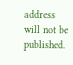address will not be published.